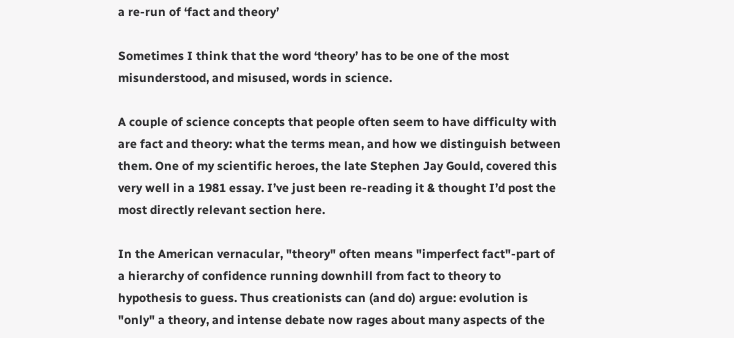a re-run of ‘fact and theory’

Sometimes I think that the word ‘theory’ has to be one of the most misunderstood, and misused, words in science.

A couple of science concepts that people often seem to have difficulty with are fact and theory: what the terms mean, and how we distinguish between them. One of my scientific heroes, the late Stephen Jay Gould, covered this very well in a 1981 essay. I’ve just been re-reading it & thought I’d post the most directly relevant section here.

In the American vernacular, "theory" often means "imperfect fact"-part of a hierarchy of confidence running downhill from fact to theory to hypothesis to guess. Thus creationists can (and do) argue: evolution is "only" a theory, and intense debate now rages about many aspects of the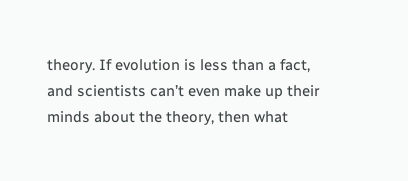theory. If evolution is less than a fact, and scientists can’t even make up their minds about the theory, then what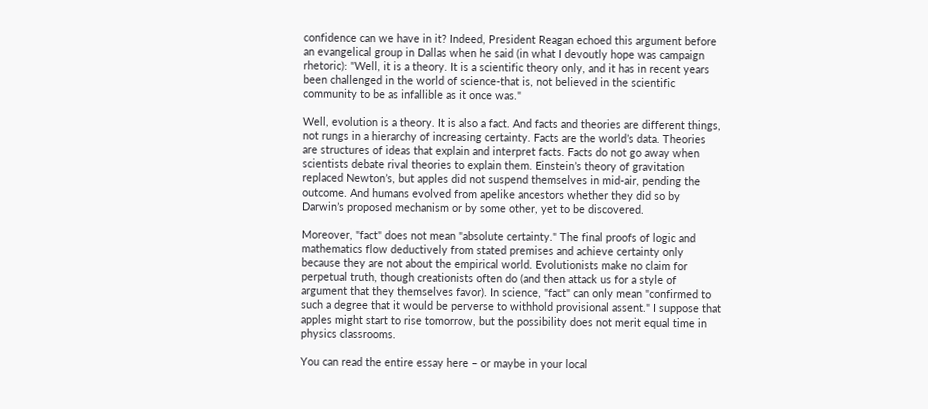confidence can we have in it? Indeed, President Reagan echoed this argument before an evangelical group in Dallas when he said (in what I devoutly hope was campaign rhetoric): "Well, it is a theory. It is a scientific theory only, and it has in recent years been challenged in the world of science-that is, not believed in the scientific community to be as infallible as it once was."

Well, evolution is a theory. It is also a fact. And facts and theories are different things, not rungs in a hierarchy of increasing certainty. Facts are the world’s data. Theories are structures of ideas that explain and interpret facts. Facts do not go away when scientists debate rival theories to explain them. Einstein’s theory of gravitation replaced Newton’s, but apples did not suspend themselves in mid-air, pending the outcome. And humans evolved from apelike ancestors whether they did so by Darwin’s proposed mechanism or by some other, yet to be discovered.

Moreover, "fact" does not mean "absolute certainty." The final proofs of logic and mathematics flow deductively from stated premises and achieve certainty only because they are not about the empirical world. Evolutionists make no claim for perpetual truth, though creationists often do (and then attack us for a style of argument that they themselves favor). In science, "fact" can only mean "confirmed to such a degree that it would be perverse to withhold provisional assent." I suppose that apples might start to rise tomorrow, but the possibility does not merit equal time in physics classrooms.

You can read the entire essay here – or maybe in your local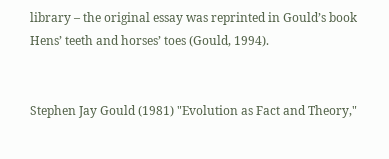library – the original essay was reprinted in Gould’s book Hens’ teeth and horses’ toes (Gould, 1994).


Stephen Jay Gould (1981) "Evolution as Fact and Theory,"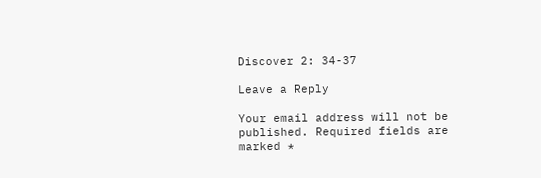Discover 2: 34-37

Leave a Reply

Your email address will not be published. Required fields are marked *